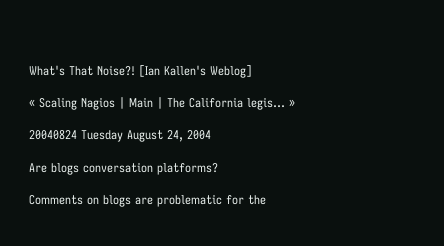What's That Noise?! [Ian Kallen's Weblog]

« Scaling Nagios | Main | The California legis... »

20040824 Tuesday August 24, 2004

Are blogs conversation platforms?

Comments on blogs are problematic for the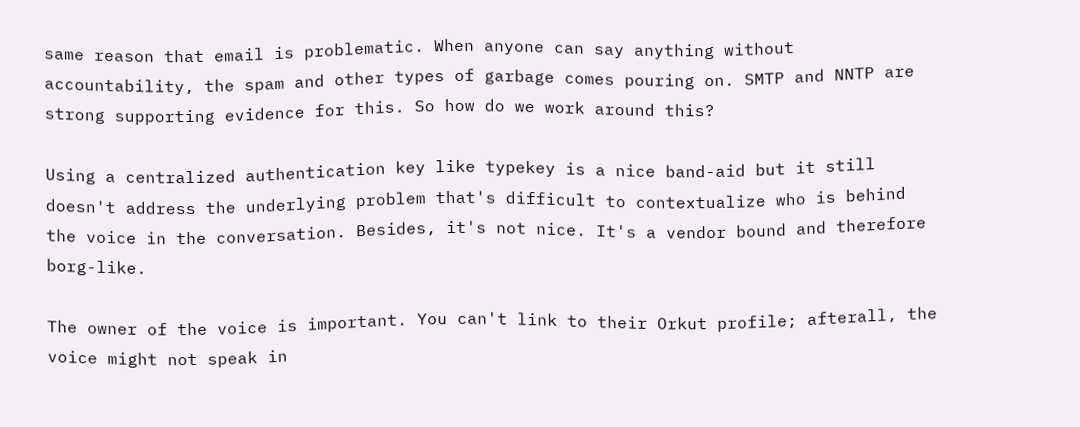same reason that email is problematic. When anyone can say anything without accountability, the spam and other types of garbage comes pouring on. SMTP and NNTP are strong supporting evidence for this. So how do we work around this?

Using a centralized authentication key like typekey is a nice band-aid but it still doesn't address the underlying problem that's difficult to contextualize who is behind the voice in the conversation. Besides, it's not nice. It's a vendor bound and therefore borg-like.

The owner of the voice is important. You can't link to their Orkut profile; afterall, the voice might not speak in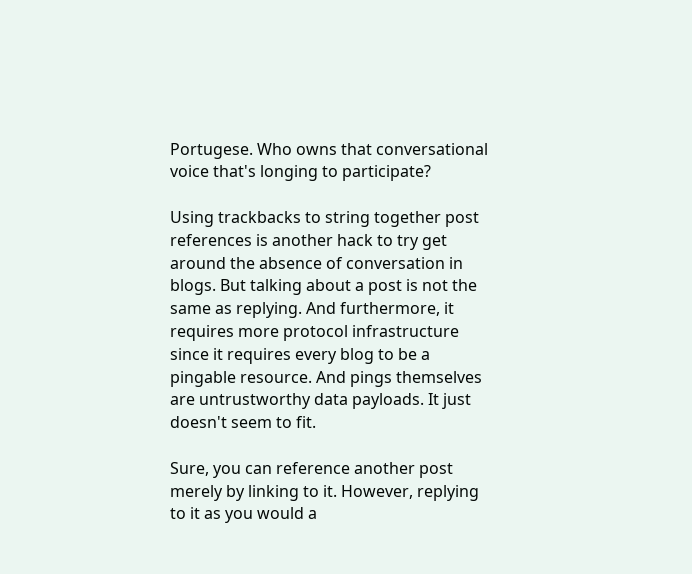Portugese. Who owns that conversational voice that's longing to participate?

Using trackbacks to string together post references is another hack to try get around the absence of conversation in blogs. But talking about a post is not the same as replying. And furthermore, it requires more protocol infrastructure since it requires every blog to be a pingable resource. And pings themselves are untrustworthy data payloads. It just doesn't seem to fit.

Sure, you can reference another post merely by linking to it. However, replying to it as you would a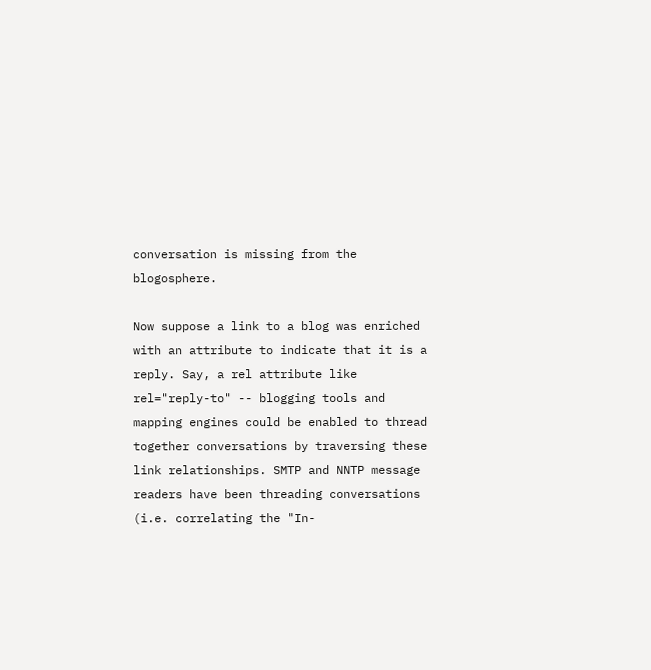conversation is missing from the blogosphere.

Now suppose a link to a blog was enriched with an attribute to indicate that it is a reply. Say, a rel attribute like rel="reply-to" -- blogging tools and mapping engines could be enabled to thread together conversations by traversing these link relationships. SMTP and NNTP message readers have been threading conversations (i.e. correlating the "In-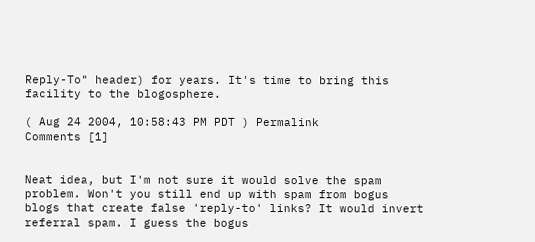Reply-To" header) for years. It's time to bring this facility to the blogosphere.

( Aug 24 2004, 10:58:43 PM PDT ) Permalink
Comments [1]


Neat idea, but I'm not sure it would solve the spam problem. Won't you still end up with spam from bogus blogs that create false 'reply-to' links? It would invert referral spam. I guess the bogus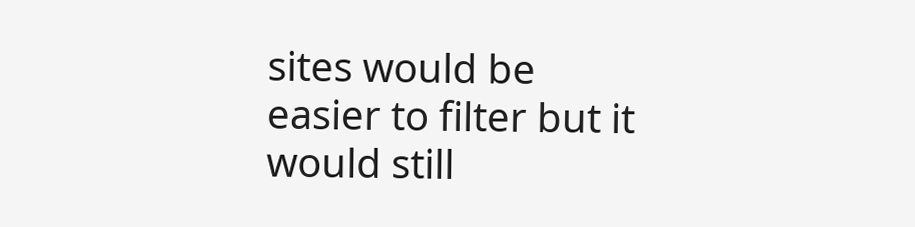sites would be easier to filter but it would still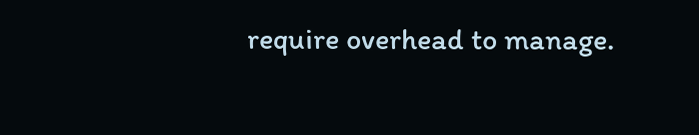require overhead to manage.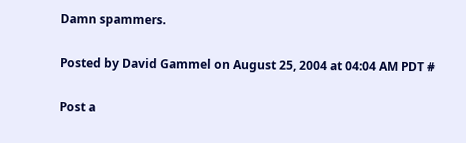Damn spammers.

Posted by David Gammel on August 25, 2004 at 04:04 AM PDT #

Post a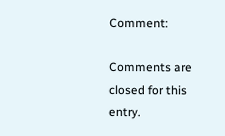Comment:

Comments are closed for this entry.